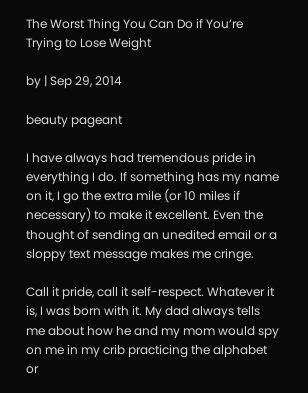The Worst Thing You Can Do if You’re Trying to Lose Weight

by | Sep 29, 2014

beauty pageant

I have always had tremendous pride in everything I do. If something has my name on it, I go the extra mile (or 10 miles if necessary) to make it excellent. Even the thought of sending an unedited email or a sloppy text message makes me cringe.

Call it pride, call it self-respect. Whatever it is, I was born with it. My dad always tells me about how he and my mom would spy on me in my crib practicing the alphabet or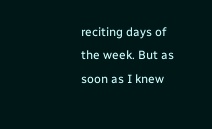reciting days of the week. But as soon as I knew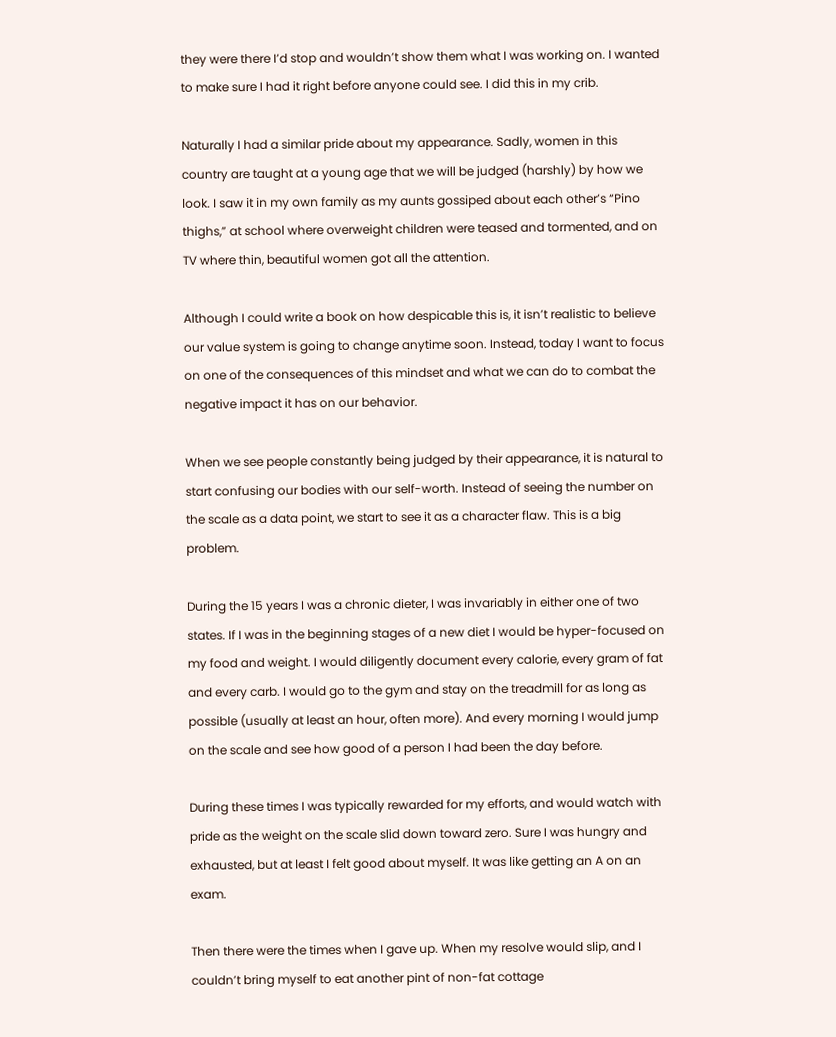they were there I’d stop and wouldn’t show them what I was working on. I wanted to make sure I had it right before anyone could see. I did this in my crib.

Naturally I had a similar pride about my appearance. Sadly, women in this country are taught at a young age that we will be judged (harshly) by how we look. I saw it in my own family as my aunts gossiped about each other’s “Pino thighs,” at school where overweight children were teased and tormented, and on TV where thin, beautiful women got all the attention.

Although I could write a book on how despicable this is, it isn’t realistic to believe our value system is going to change anytime soon. Instead, today I want to focus on one of the consequences of this mindset and what we can do to combat the negative impact it has on our behavior.

When we see people constantly being judged by their appearance, it is natural to start confusing our bodies with our self-worth. Instead of seeing the number on the scale as a data point, we start to see it as a character flaw. This is a big problem.

During the 15 years I was a chronic dieter, I was invariably in either one of two states. If I was in the beginning stages of a new diet I would be hyper-focused on my food and weight. I would diligently document every calorie, every gram of fat and every carb. I would go to the gym and stay on the treadmill for as long as possible (usually at least an hour, often more). And every morning I would jump on the scale and see how good of a person I had been the day before.

During these times I was typically rewarded for my efforts, and would watch with pride as the weight on the scale slid down toward zero. Sure I was hungry and exhausted, but at least I felt good about myself. It was like getting an A on an exam.

Then there were the times when I gave up. When my resolve would slip, and I couldn’t bring myself to eat another pint of non-fat cottage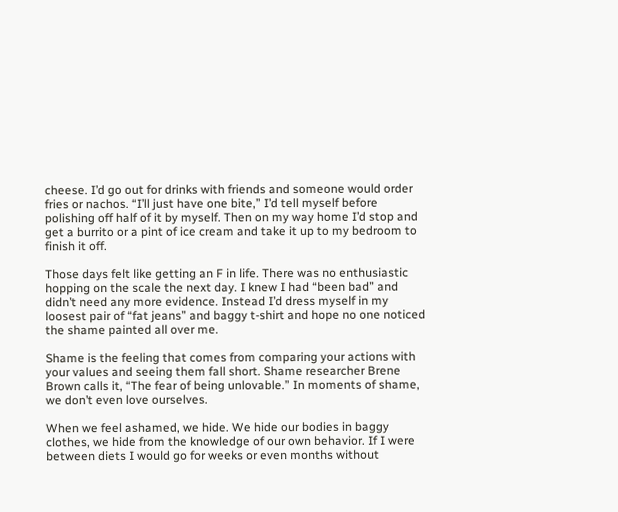cheese. I’d go out for drinks with friends and someone would order fries or nachos. “I’ll just have one bite,” I’d tell myself before polishing off half of it by myself. Then on my way home I’d stop and get a burrito or a pint of ice cream and take it up to my bedroom to finish it off.

Those days felt like getting an F in life. There was no enthusiastic hopping on the scale the next day. I knew I had “been bad” and didn’t need any more evidence. Instead I’d dress myself in my loosest pair of “fat jeans” and baggy t-shirt and hope no one noticed the shame painted all over me.

Shame is the feeling that comes from comparing your actions with your values and seeing them fall short. Shame researcher Brene Brown calls it, “The fear of being unlovable.” In moments of shame, we don’t even love ourselves.

When we feel ashamed, we hide. We hide our bodies in baggy clothes, we hide from the knowledge of our own behavior. If I were between diets I would go for weeks or even months without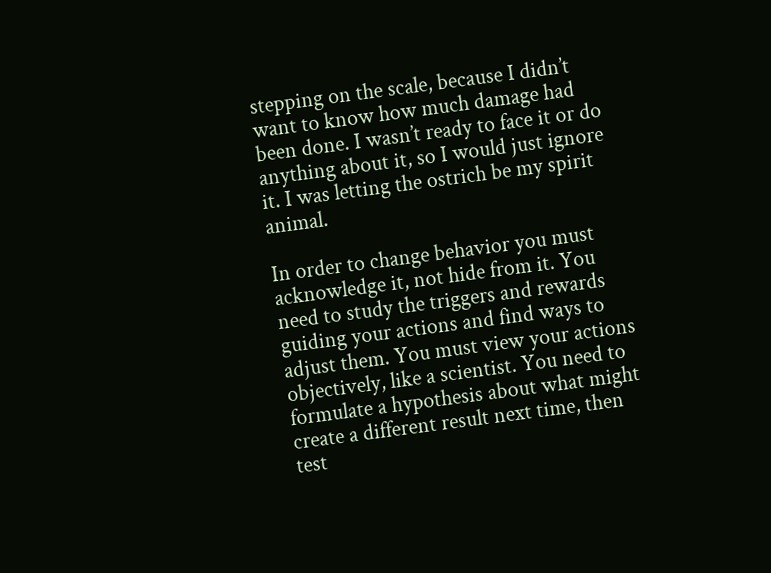stepping on the scale, because I didn’t want to know how much damage had been done. I wasn’t ready to face it or do anything about it, so I would just ignore it. I was letting the ostrich be my spirit animal.

In order to change behavior you must acknowledge it, not hide from it. You need to study the triggers and rewards guiding your actions and find ways to adjust them. You must view your actions objectively, like a scientist. You need to formulate a hypothesis about what might create a different result next time, then test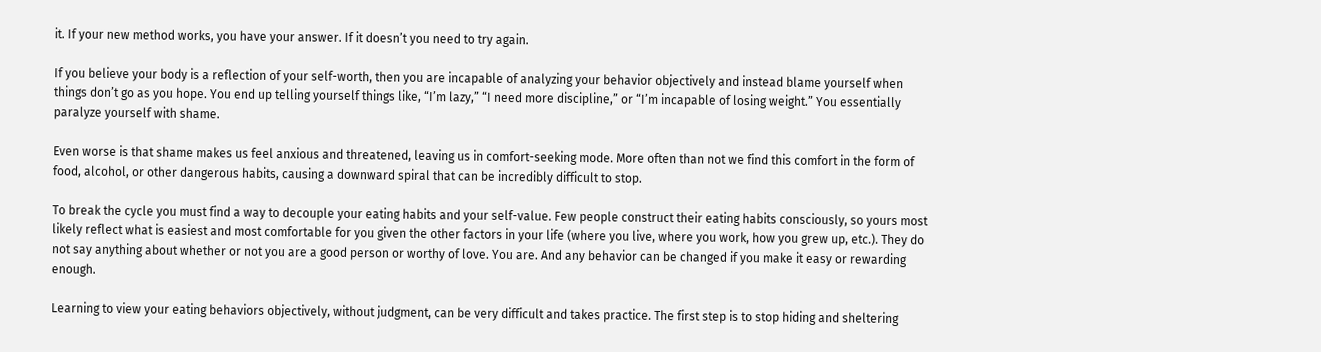it. If your new method works, you have your answer. If it doesn’t you need to try again.

If you believe your body is a reflection of your self-worth, then you are incapable of analyzing your behavior objectively and instead blame yourself when things don’t go as you hope. You end up telling yourself things like, “I’m lazy,” “I need more discipline,” or “I’m incapable of losing weight.” You essentially paralyze yourself with shame.

Even worse is that shame makes us feel anxious and threatened, leaving us in comfort-seeking mode. More often than not we find this comfort in the form of food, alcohol, or other dangerous habits, causing a downward spiral that can be incredibly difficult to stop.

To break the cycle you must find a way to decouple your eating habits and your self-value. Few people construct their eating habits consciously, so yours most likely reflect what is easiest and most comfortable for you given the other factors in your life (where you live, where you work, how you grew up, etc.). They do not say anything about whether or not you are a good person or worthy of love. You are. And any behavior can be changed if you make it easy or rewarding enough.

Learning to view your eating behaviors objectively, without judgment, can be very difficult and takes practice. The first step is to stop hiding and sheltering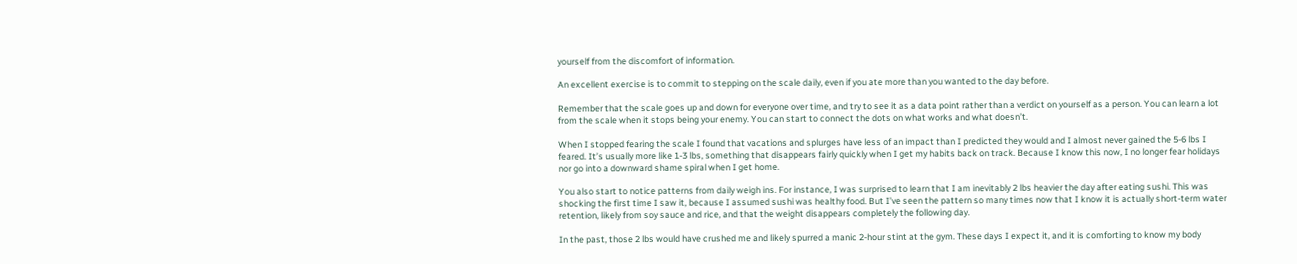yourself from the discomfort of information.

An excellent exercise is to commit to stepping on the scale daily, even if you ate more than you wanted to the day before.

Remember that the scale goes up and down for everyone over time, and try to see it as a data point rather than a verdict on yourself as a person. You can learn a lot from the scale when it stops being your enemy. You can start to connect the dots on what works and what doesn’t.

When I stopped fearing the scale I found that vacations and splurges have less of an impact than I predicted they would and I almost never gained the 5-6 lbs I feared. It’s usually more like 1-3 lbs, something that disappears fairly quickly when I get my habits back on track. Because I know this now, I no longer fear holidays nor go into a downward shame spiral when I get home.

You also start to notice patterns from daily weigh ins. For instance, I was surprised to learn that I am inevitably 2 lbs heavier the day after eating sushi. This was shocking the first time I saw it, because I assumed sushi was healthy food. But I’ve seen the pattern so many times now that I know it is actually short-term water retention, likely from soy sauce and rice, and that the weight disappears completely the following day.

In the past, those 2 lbs would have crushed me and likely spurred a manic 2-hour stint at the gym. These days I expect it, and it is comforting to know my body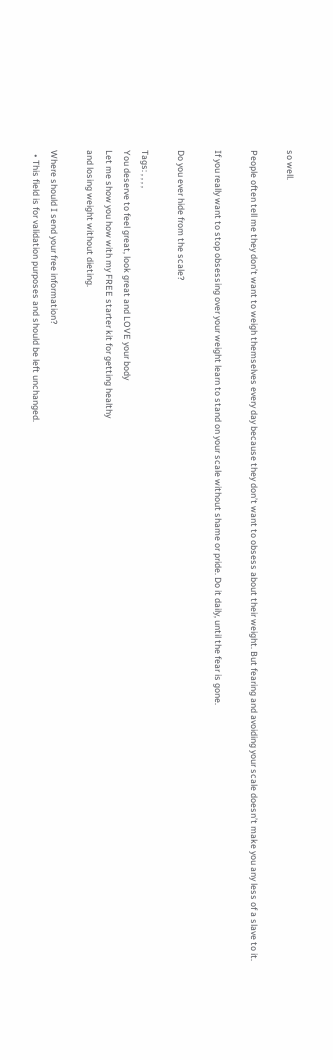so well.

People often tell me they don’t want to weigh themselves every day because they don’t want to obsess about their weight. But fearing and avoiding your scale doesn’t make you any less of a slave to it.

If you really want to stop obsessing over your weight learn to stand on your scale without shame or pride. Do it daily, until the fear is gone.

Do you ever hide from the scale?

Tags: , , , ,
You deserve to feel great, look great and LOVE your body
Let me show you how with my FREE starter kit for getting healthy
and losing weight without dieting.

Where should I send your free information?
  • This field is for validation purposes and should be left unchanged.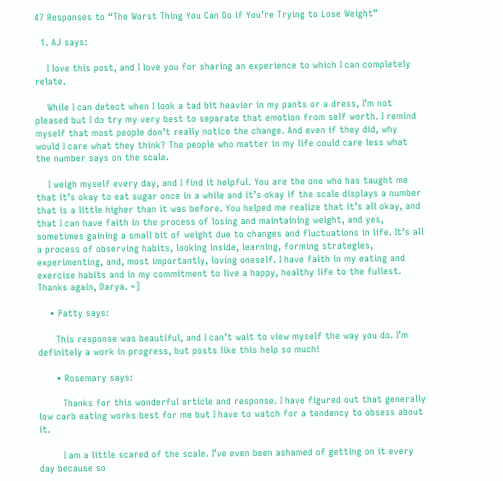47 Responses to “The Worst Thing You Can Do if You’re Trying to Lose Weight”

  1. AJ says:

    I love this post, and I love you for sharing an experience to which I can completely relate.

    While I can detect when I look a tad bit heavier in my pants or a dress, I’m not pleased but I do try my very best to separate that emotion from self worth. I remind myself that most people don’t really notice the change. And even if they did, why would I care what they think? The people who matter in my life could care less what the number says on the scale.

    I weigh myself every day, and I find it helpful. You are the one who has taught me that it’s okay to eat sugar once in a while and it’s okay if the scale displays a number that is a little higher than it was before. You helped me realize that it’s all okay, and that I can have faith in the process of losing and maintaining weight, and yes, sometimes gaining a small bit of weight due to changes and fluctuations in life. It’s all a process of observing habits, looking inside, learning, forming strategies, experimenting, and, most importantly, loving oneself. I have faith in my eating and exercise habits and in my commitment to live a happy, healthy life to the fullest. Thanks again, Darya. =]

    • Patty says:

      This response was beautiful, and I can’t wait to view myself the way you do. I’m definitely a work in progress, but posts like this help so much!

      • Rosemary says:

        Thanks for this wonderful article and response. I have figured out that generally low carb eating works best for me but I have to watch for a tendency to obsess about it.

        I am a little scared of the scale. I’ve even been ashamed of getting on it every day because so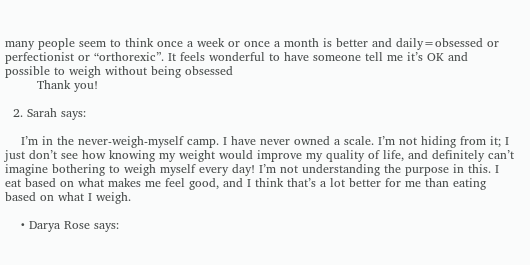many people seem to think once a week or once a month is better and daily=obsessed or perfectionist or “orthorexic”. It feels wonderful to have someone tell me it’s OK and possible to weigh without being obsessed
        Thank you!

  2. Sarah says:

    I’m in the never-weigh-myself camp. I have never owned a scale. I’m not hiding from it; I just don’t see how knowing my weight would improve my quality of life, and definitely can’t imagine bothering to weigh myself every day! I’m not understanding the purpose in this. I eat based on what makes me feel good, and I think that’s a lot better for me than eating based on what I weigh.

    • Darya Rose says: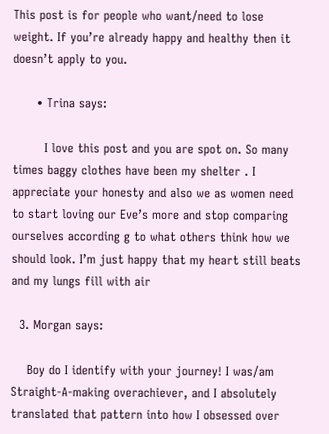This post is for people who want/need to lose weight. If you’re already happy and healthy then it doesn’t apply to you.

      • Trina says:

        I love this post and you are spot on. So many times baggy clothes have been my shelter . I appreciate your honesty and also we as women need to start loving our Eve’s more and stop comparing ourselves according g to what others think how we should look. I’m just happy that my heart still beats and my lungs fill with air

  3. Morgan says:

    Boy do I identify with your journey! I was/am Straight-A-making overachiever, and I absolutely translated that pattern into how I obsessed over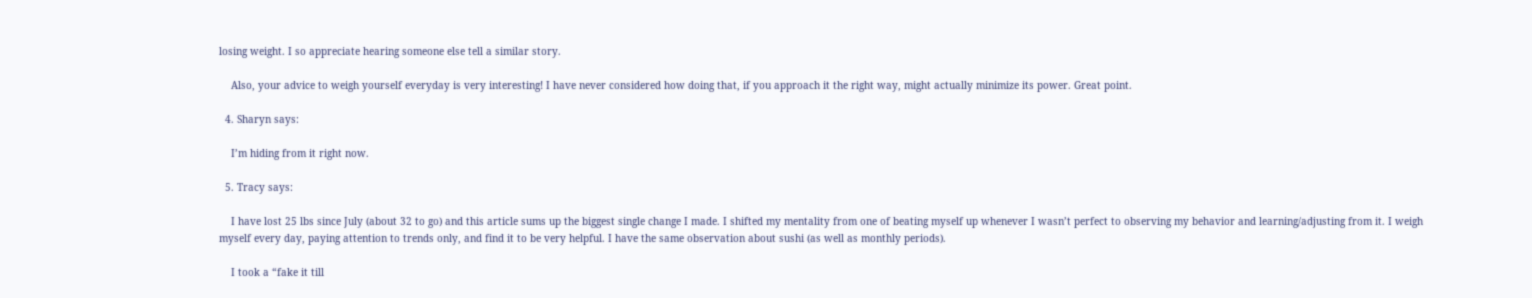losing weight. I so appreciate hearing someone else tell a similar story.

    Also, your advice to weigh yourself everyday is very interesting! I have never considered how doing that, if you approach it the right way, might actually minimize its power. Great point.

  4. Sharyn says:

    I’m hiding from it right now.

  5. Tracy says:

    I have lost 25 lbs since July (about 32 to go) and this article sums up the biggest single change I made. I shifted my mentality from one of beating myself up whenever I wasn’t perfect to observing my behavior and learning/adjusting from it. I weigh myself every day, paying attention to trends only, and find it to be very helpful. I have the same observation about sushi (as well as monthly periods).

    I took a “fake it till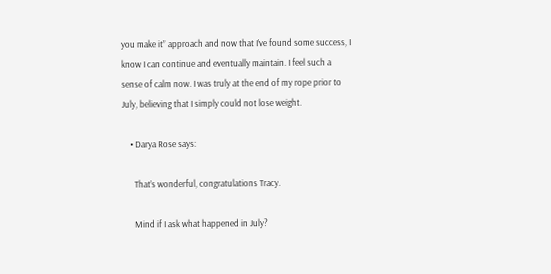you make it” approach and now that I’ve found some success, I know I can continue and eventually maintain. I feel such a sense of calm now. I was truly at the end of my rope prior to July, believing that I simply could not lose weight.

    • Darya Rose says:

      That’s wonderful, congratulations Tracy.

      Mind if I ask what happened in July?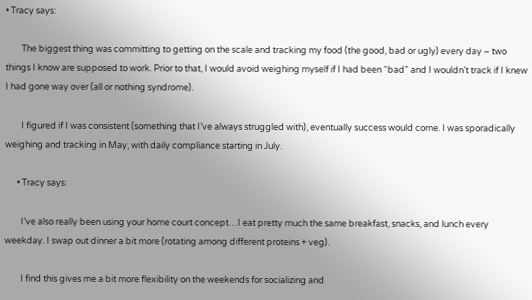• Tracy says:

        The biggest thing was committing to getting on the scale and tracking my food (the good, bad or ugly) every day – two things I know are supposed to work. Prior to that, I would avoid weighing myself if I had been “bad” and I wouldn’t track if I knew I had gone way over (all or nothing syndrome).

        I figured if I was consistent (something that I’ve always struggled with), eventually success would come. I was sporadically weighing and tracking in May, with daily compliance starting in July.

      • Tracy says:

        I’ve also really been using your home court concept…I eat pretty much the same breakfast, snacks, and lunch every weekday. I swap out dinner a bit more (rotating among different proteins + veg).

        I find this gives me a bit more flexibility on the weekends for socializing and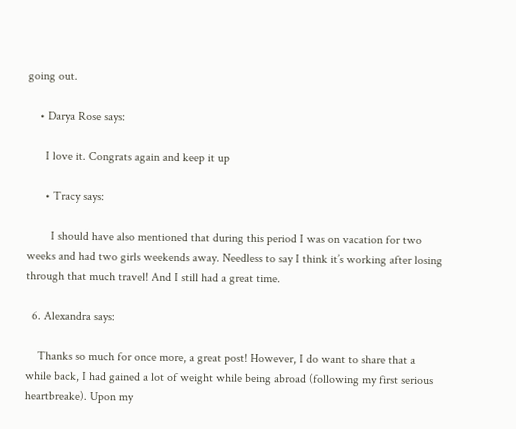going out.

    • Darya Rose says:

      I love it. Congrats again and keep it up

      • Tracy says:

        I should have also mentioned that during this period I was on vacation for two weeks and had two girls weekends away. Needless to say I think it’s working after losing through that much travel! And I still had a great time.

  6. Alexandra says:

    Thanks so much for once more, a great post! However, I do want to share that a while back, I had gained a lot of weight while being abroad (following my first serious heartbreake). Upon my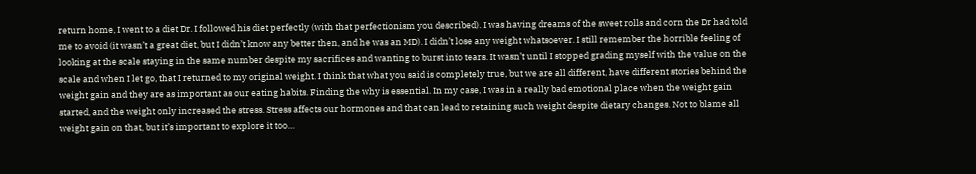return home, I went to a diet Dr. I followed his diet perfectly (with that perfectionism you described). I was having dreams of the sweet rolls and corn the Dr had told me to avoid (it wasn’t a great diet, but I didn’t know any better then, and he was an MD). I didn’t lose any weight whatsoever. I still remember the horrible feeling of looking at the scale staying in the same number despite my sacrifices and wanting to burst into tears. It wasn’t until I stopped grading myself with the value on the scale and when I let go, that I returned to my original weight. I think that what you said is completely true, but we are all different, have different stories behind the weight gain and they are as important as our eating habits. Finding the why is essential. In my case, I was in a really bad emotional place when the weight gain started, and the weight only increased the stress. Stress affects our hormones and that can lead to retaining such weight despite dietary changes. Not to blame all weight gain on that, but it’s important to explore it too…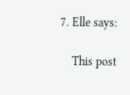7. Elle says:

    This post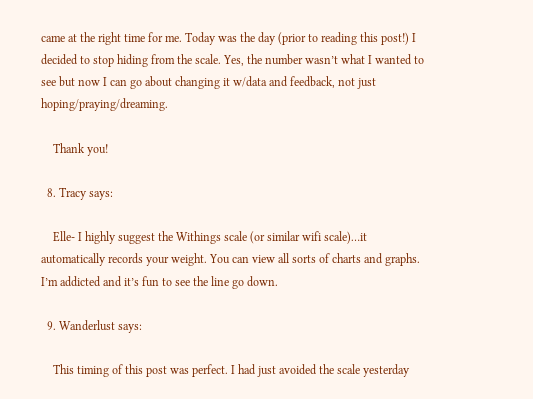came at the right time for me. Today was the day (prior to reading this post!) I decided to stop hiding from the scale. Yes, the number wasn’t what I wanted to see but now I can go about changing it w/data and feedback, not just hoping/praying/dreaming.

    Thank you!

  8. Tracy says:

    Elle- I highly suggest the Withings scale (or similar wifi scale)…it automatically records your weight. You can view all sorts of charts and graphs. I’m addicted and it’s fun to see the line go down.

  9. Wanderlust says:

    This timing of this post was perfect. I had just avoided the scale yesterday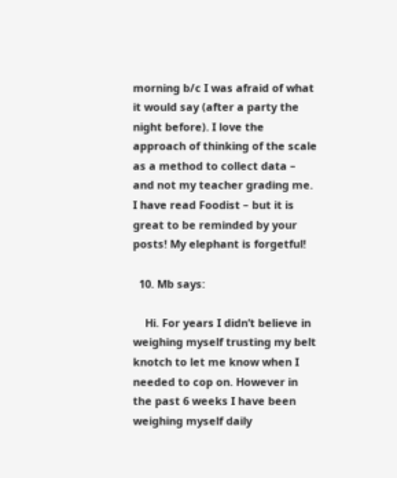morning b/c I was afraid of what it would say (after a party the night before). I love the approach of thinking of the scale as a method to collect data – and not my teacher grading me. I have read Foodist – but it is great to be reminded by your posts! My elephant is forgetful!

  10. Mb says:

    Hi. For years I didn’t believe in weighing myself trusting my belt knotch to let me know when I needed to cop on. However in the past 6 weeks I have been weighing myself daily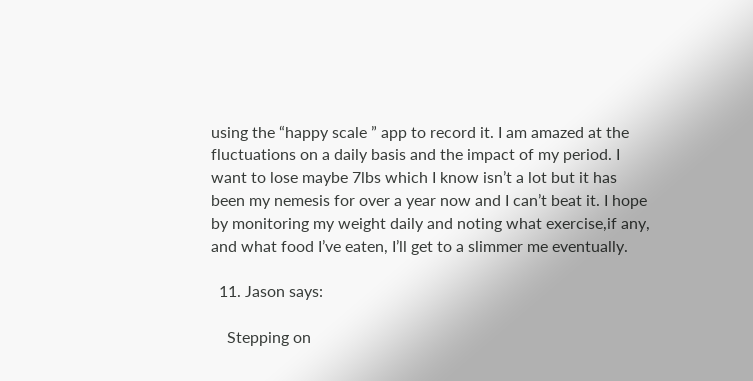using the “happy scale ” app to record it. I am amazed at the fluctuations on a daily basis and the impact of my period. I want to lose maybe 7lbs which I know isn’t a lot but it has been my nemesis for over a year now and I can’t beat it. I hope by monitoring my weight daily and noting what exercise,if any, and what food I’ve eaten, I’ll get to a slimmer me eventually.

  11. Jason says:

    Stepping on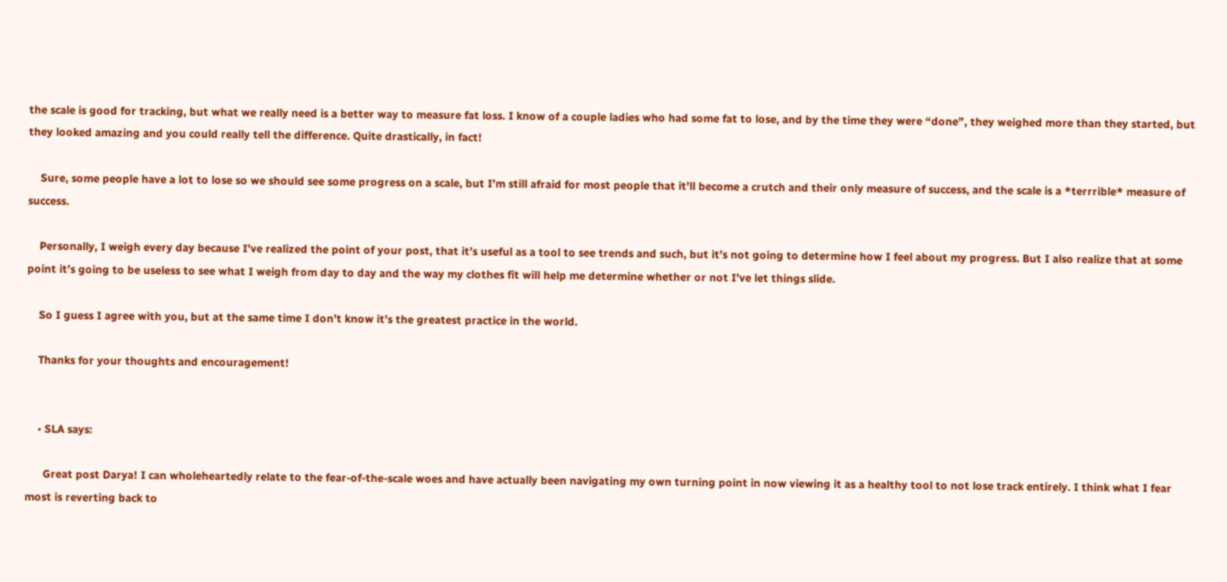the scale is good for tracking, but what we really need is a better way to measure fat loss. I know of a couple ladies who had some fat to lose, and by the time they were “done”, they weighed more than they started, but they looked amazing and you could really tell the difference. Quite drastically, in fact!

    Sure, some people have a lot to lose so we should see some progress on a scale, but I’m still afraid for most people that it’ll become a crutch and their only measure of success, and the scale is a *terrrible* measure of success.

    Personally, I weigh every day because I’ve realized the point of your post, that it’s useful as a tool to see trends and such, but it’s not going to determine how I feel about my progress. But I also realize that at some point it’s going to be useless to see what I weigh from day to day and the way my clothes fit will help me determine whether or not I’ve let things slide.

    So I guess I agree with you, but at the same time I don’t know it’s the greatest practice in the world.

    Thanks for your thoughts and encouragement!


    • SLA says:

      Great post Darya! I can wholeheartedly relate to the fear-of-the-scale woes and have actually been navigating my own turning point in now viewing it as a healthy tool to not lose track entirely. I think what I fear most is reverting back to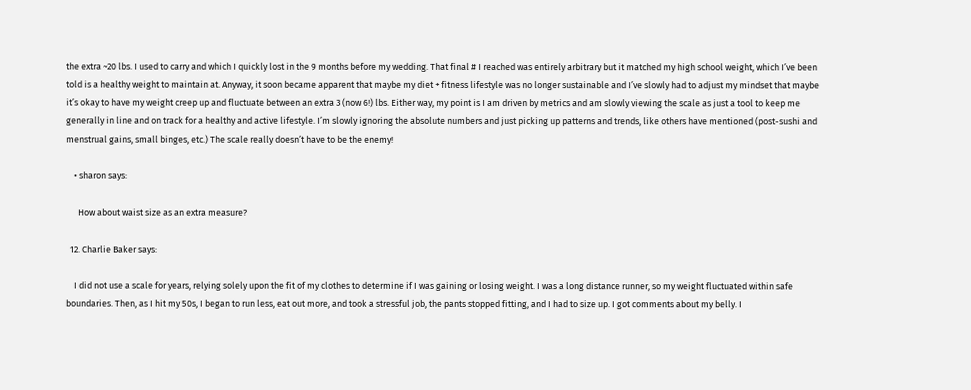the extra ~20 lbs. I used to carry and which I quickly lost in the 9 months before my wedding. That final # I reached was entirely arbitrary but it matched my high school weight, which I’ve been told is a healthy weight to maintain at. Anyway, it soon became apparent that maybe my diet + fitness lifestyle was no longer sustainable and I’ve slowly had to adjust my mindset that maybe it’s okay to have my weight creep up and fluctuate between an extra 3 (now 6!) lbs. Either way, my point is I am driven by metrics and am slowly viewing the scale as just a tool to keep me generally in line and on track for a healthy and active lifestyle. I’m slowly ignoring the absolute numbers and just picking up patterns and trends, like others have mentioned (post-sushi and menstrual gains, small binges, etc.) The scale really doesn’t have to be the enemy!

    • sharon says:

      How about waist size as an extra measure?

  12. Charlie Baker says:

    I did not use a scale for years, relying solely upon the fit of my clothes to determine if I was gaining or losing weight. I was a long distance runner, so my weight fluctuated within safe boundaries. Then, as I hit my 50s, I began to run less, eat out more, and took a stressful job, the pants stopped fitting, and I had to size up. I got comments about my belly. I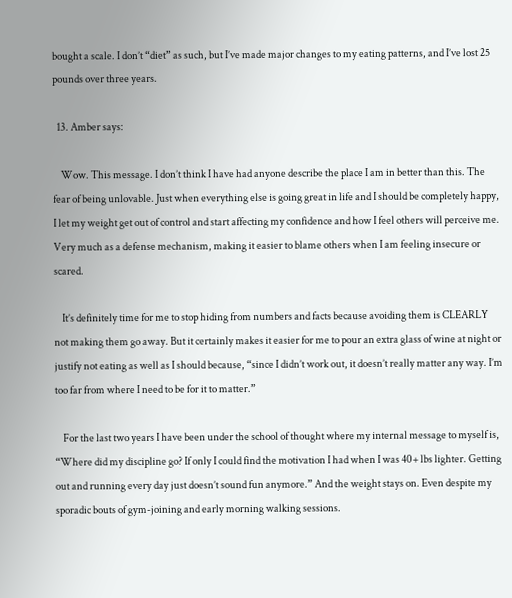bought a scale. I don’t “diet” as such, but I’ve made major changes to my eating patterns, and I’ve lost 25 pounds over three years.

  13. Amber says:

    Wow. This message. I don’t think I have had anyone describe the place I am in better than this. The fear of being unlovable. Just when everything else is going great in life and I should be completely happy, I let my weight get out of control and start affecting my confidence and how I feel others will perceive me. Very much as a defense mechanism, making it easier to blame others when I am feeling insecure or scared.

    It’s definitely time for me to stop hiding from numbers and facts because avoiding them is CLEARLY not making them go away. But it certainly makes it easier for me to pour an extra glass of wine at night or justify not eating as well as I should because, “since I didn’t work out, it doesn’t really matter any way. I’m too far from where I need to be for it to matter.”

    For the last two years I have been under the school of thought where my internal message to myself is, “Where did my discipline go? If only I could find the motivation I had when I was 40+ lbs lighter. Getting out and running every day just doesn’t sound fun anymore.” And the weight stays on. Even despite my sporadic bouts of gym-joining and early morning walking sessions.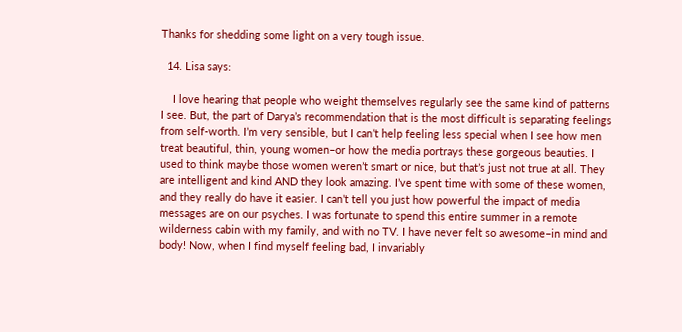Thanks for shedding some light on a very tough issue.

  14. Lisa says:

    I love hearing that people who weight themselves regularly see the same kind of patterns I see. But, the part of Darya’s recommendation that is the most difficult is separating feelings from self-worth. I’m very sensible, but I can’t help feeling less special when I see how men treat beautiful, thin, young women–or how the media portrays these gorgeous beauties. I used to think maybe those women weren’t smart or nice, but that’s just not true at all. They are intelligent and kind AND they look amazing. I’ve spent time with some of these women, and they really do have it easier. I can’t tell you just how powerful the impact of media messages are on our psyches. I was fortunate to spend this entire summer in a remote wilderness cabin with my family, and with no TV. I have never felt so awesome–in mind and body! Now, when I find myself feeling bad, I invariably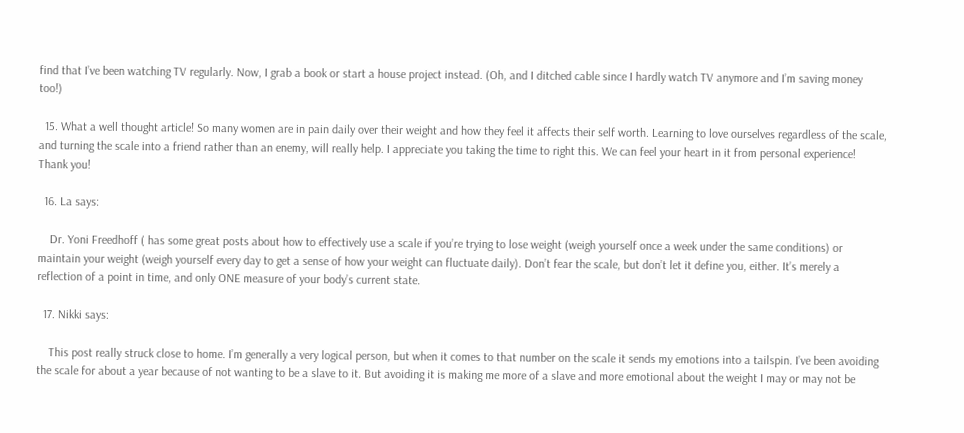find that I’ve been watching TV regularly. Now, I grab a book or start a house project instead. (Oh, and I ditched cable since I hardly watch TV anymore and I’m saving money too!)

  15. What a well thought article! So many women are in pain daily over their weight and how they feel it affects their self worth. Learning to love ourselves regardless of the scale, and turning the scale into a friend rather than an enemy, will really help. I appreciate you taking the time to right this. We can feel your heart in it from personal experience! Thank you!

  16. La says:

    Dr. Yoni Freedhoff ( has some great posts about how to effectively use a scale if you’re trying to lose weight (weigh yourself once a week under the same conditions) or maintain your weight (weigh yourself every day to get a sense of how your weight can fluctuate daily). Don’t fear the scale, but don’t let it define you, either. It’s merely a reflection of a point in time, and only ONE measure of your body’s current state.

  17. Nikki says:

    This post really struck close to home. I’m generally a very logical person, but when it comes to that number on the scale it sends my emotions into a tailspin. I’ve been avoiding the scale for about a year because of not wanting to be a slave to it. But avoiding it is making me more of a slave and more emotional about the weight I may or may not be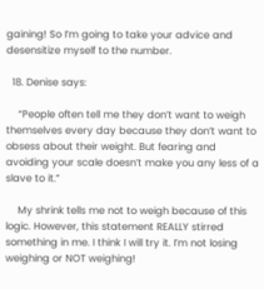gaining! So I’m going to take your advice and desensitize myself to the number.

  18. Denise says:

    “People often tell me they don’t want to weigh themselves every day because they don’t want to obsess about their weight. But fearing and avoiding your scale doesn’t make you any less of a slave to it.”

    My shrink tells me not to weigh because of this logic. However, this statement REALLY stirred something in me. I think I will try it. I’m not losing weighing or NOT weighing!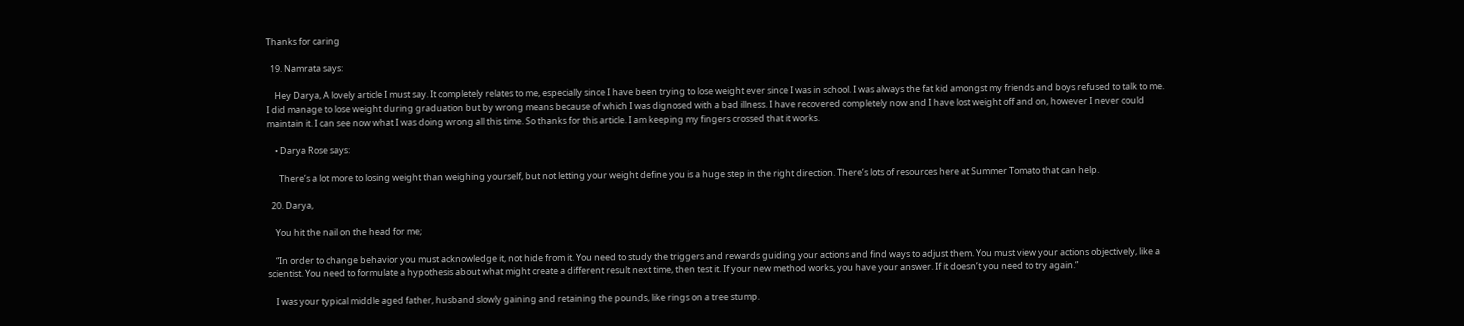Thanks for caring

  19. Namrata says:

    Hey Darya, A lovely article I must say. It completely relates to me, especially since I have been trying to lose weight ever since I was in school. I was always the fat kid amongst my friends and boys refused to talk to me. I did manage to lose weight during graduation but by wrong means because of which I was dignosed with a bad illness. I have recovered completely now and I have lost weight off and on, however I never could maintain it. I can see now what I was doing wrong all this time. So thanks for this article. I am keeping my fingers crossed that it works.

    • Darya Rose says:

      There’s a lot more to losing weight than weighing yourself, but not letting your weight define you is a huge step in the right direction. There’s lots of resources here at Summer Tomato that can help.

  20. Darya,

    You hit the nail on the head for me;

    “In order to change behavior you must acknowledge it, not hide from it. You need to study the triggers and rewards guiding your actions and find ways to adjust them. You must view your actions objectively, like a scientist. You need to formulate a hypothesis about what might create a different result next time, then test it. If your new method works, you have your answer. If it doesn’t you need to try again.”

    I was your typical middle aged father, husband slowly gaining and retaining the pounds, like rings on a tree stump.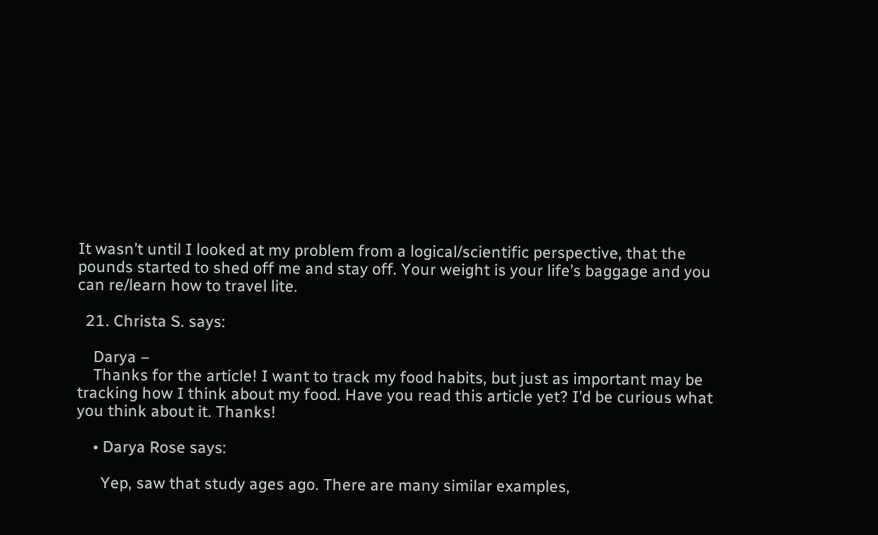It wasn’t until I looked at my problem from a logical/scientific perspective, that the pounds started to shed off me and stay off. Your weight is your life’s baggage and you can re/learn how to travel lite.

  21. Christa S. says:

    Darya –
    Thanks for the article! I want to track my food habits, but just as important may be tracking how I think about my food. Have you read this article yet? I’d be curious what you think about it. Thanks!

    • Darya Rose says:

      Yep, saw that study ages ago. There are many similar examples,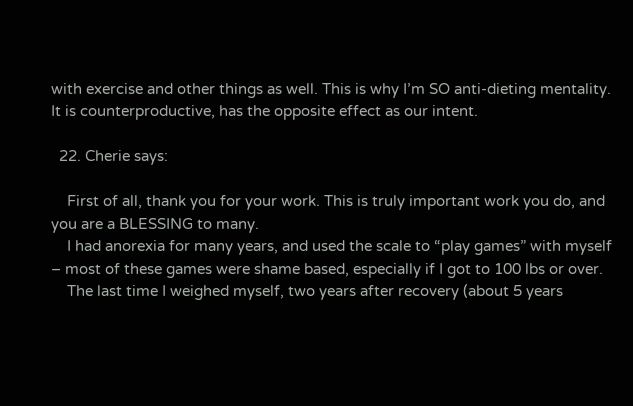with exercise and other things as well. This is why I’m SO anti-dieting mentality. It is counterproductive, has the opposite effect as our intent.

  22. Cherie says:

    First of all, thank you for your work. This is truly important work you do, and you are a BLESSING to many.
    I had anorexia for many years, and used the scale to “play games” with myself – most of these games were shame based, especially if I got to 100 lbs or over.
    The last time I weighed myself, two years after recovery (about 5 years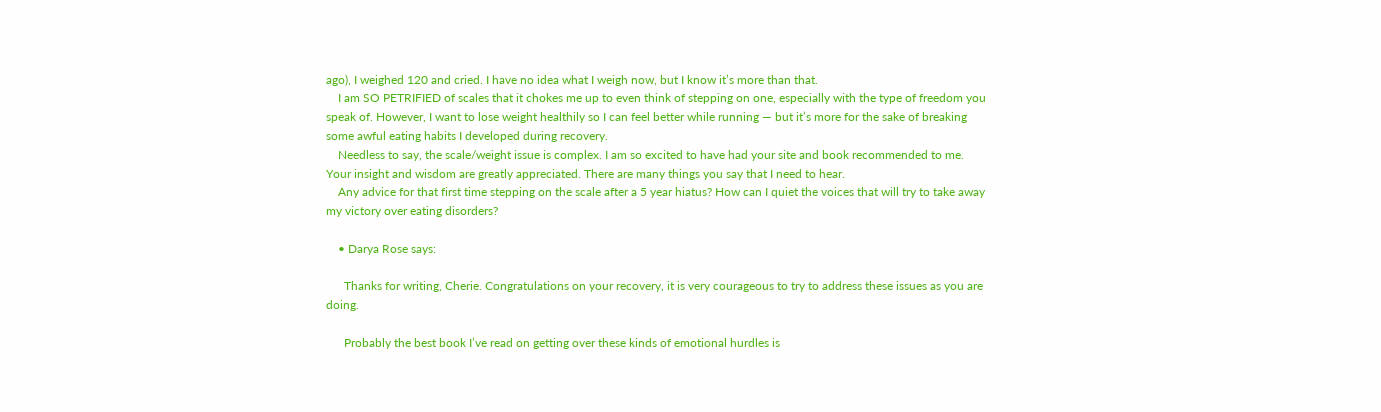ago), I weighed 120 and cried. I have no idea what I weigh now, but I know it’s more than that.
    I am SO PETRIFIED of scales that it chokes me up to even think of stepping on one, especially with the type of freedom you speak of. However, I want to lose weight healthily so I can feel better while running — but it’s more for the sake of breaking some awful eating habits I developed during recovery.
    Needless to say, the scale/weight issue is complex. I am so excited to have had your site and book recommended to me. Your insight and wisdom are greatly appreciated. There are many things you say that I need to hear.
    Any advice for that first time stepping on the scale after a 5 year hiatus? How can I quiet the voices that will try to take away my victory over eating disorders?

    • Darya Rose says:

      Thanks for writing, Cherie. Congratulations on your recovery, it is very courageous to try to address these issues as you are doing.

      Probably the best book I’ve read on getting over these kinds of emotional hurdles is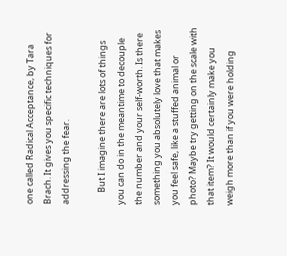one called Radical Acceptance, by Tara Brach. It gives you specific techniques for addressing the fear.

      But I imagine there are lots of things you can do in the meantime to decouple the number and your self-worth. Is there something you absolutely love that makes you feel safe, like a stuffed animal or photo? Maybe try getting on the scale with that item? It would certainly make you weigh more than if you were holding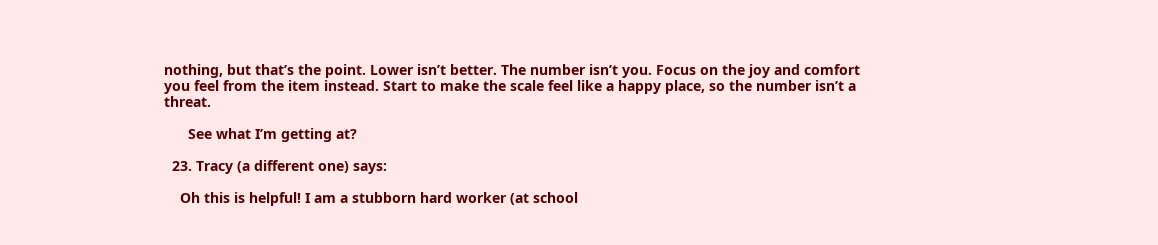nothing, but that’s the point. Lower isn’t better. The number isn’t you. Focus on the joy and comfort you feel from the item instead. Start to make the scale feel like a happy place, so the number isn’t a threat.

      See what I’m getting at?

  23. Tracy (a different one) says:

    Oh this is helpful! I am a stubborn hard worker (at school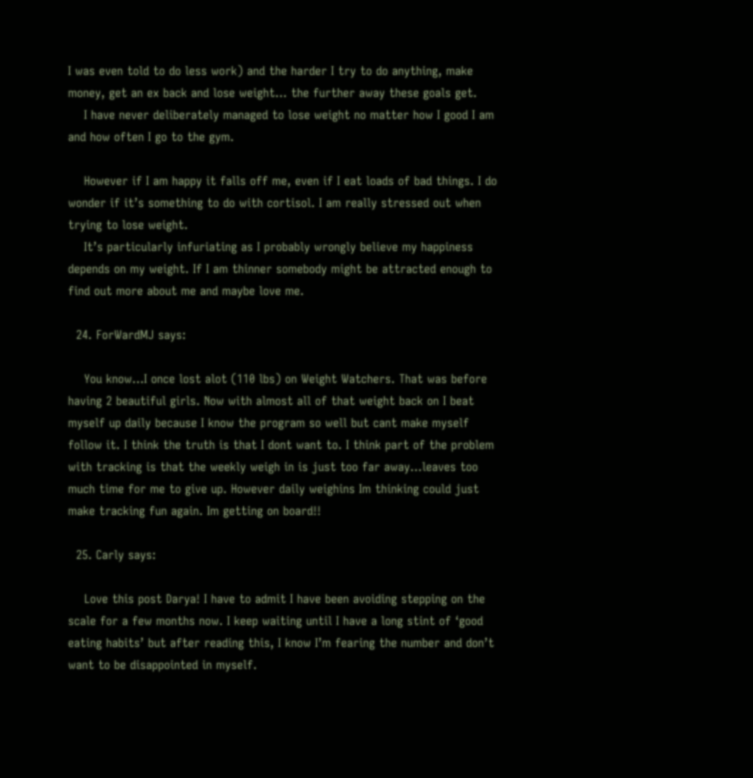I was even told to do less work) and the harder I try to do anything, make money, get an ex back and lose weight… the further away these goals get.
    I have never deliberately managed to lose weight no matter how I good I am and how often I go to the gym.

    However if I am happy it falls off me, even if I eat loads of bad things. I do wonder if it’s something to do with cortisol. I am really stressed out when trying to lose weight.
    It’s particularly infuriating as I probably wrongly believe my happiness depends on my weight. If I am thinner somebody might be attracted enough to find out more about me and maybe love me.

  24. ForWardMJ says:

    You know…I once lost alot (110 lbs) on Weight Watchers. That was before having 2 beautiful girls. Now with almost all of that weight back on I beat myself up daily because I know the program so well but cant make myself follow it. I think the truth is that I dont want to. I think part of the problem with tracking is that the weekly weigh in is just too far away…leaves too much time for me to give up. However daily weighins Im thinking could just make tracking fun again. Im getting on board!!

  25. Carly says:

    Love this post Darya! I have to admit I have been avoiding stepping on the scale for a few months now. I keep waiting until I have a long stint of ‘good eating habits’ but after reading this, I know I’m fearing the number and don’t want to be disappointed in myself.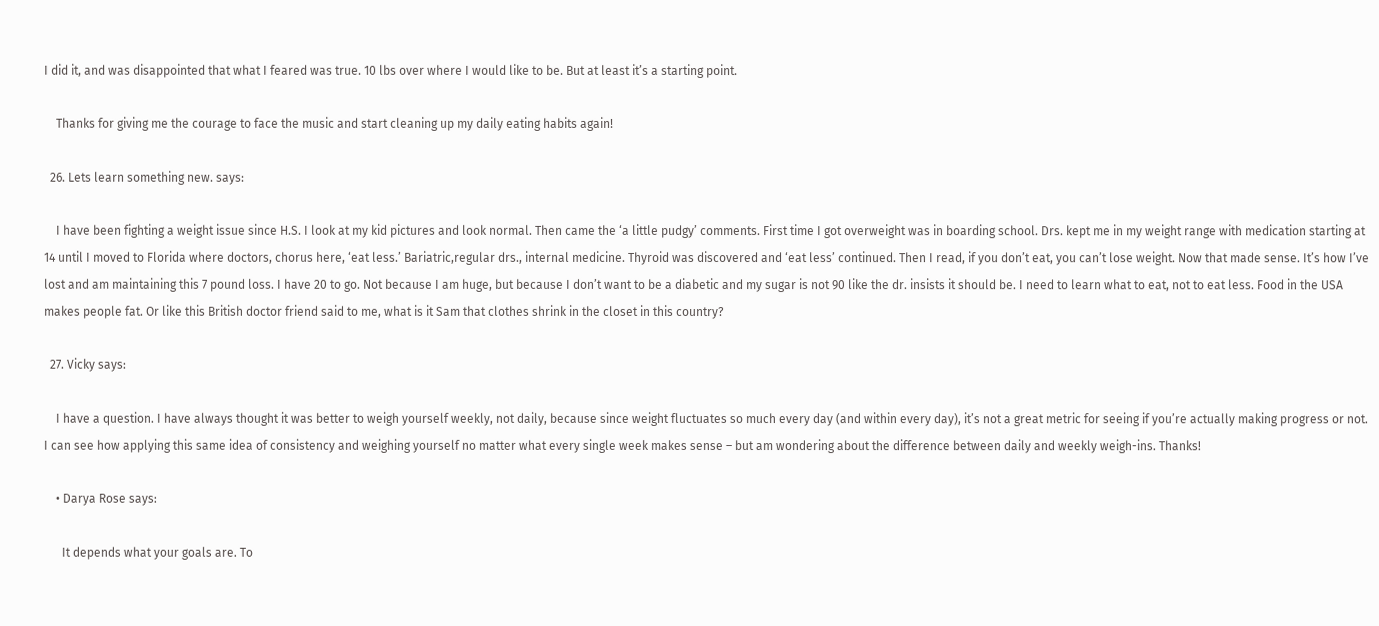I did it, and was disappointed that what I feared was true. 10 lbs over where I would like to be. But at least it’s a starting point.

    Thanks for giving me the courage to face the music and start cleaning up my daily eating habits again!

  26. Lets learn something new. says:

    I have been fighting a weight issue since H.S. I look at my kid pictures and look normal. Then came the ‘a little pudgy’ comments. First time I got overweight was in boarding school. Drs. kept me in my weight range with medication starting at 14 until I moved to Florida where doctors, chorus here, ‘eat less.’ Bariatric,regular drs., internal medicine. Thyroid was discovered and ‘eat less’ continued. Then I read, if you don’t eat, you can’t lose weight. Now that made sense. It’s how I’ve lost and am maintaining this 7 pound loss. I have 20 to go. Not because I am huge, but because I don’t want to be a diabetic and my sugar is not 90 like the dr. insists it should be. I need to learn what to eat, not to eat less. Food in the USA makes people fat. Or like this British doctor friend said to me, what is it Sam that clothes shrink in the closet in this country?

  27. Vicky says:

    I have a question. I have always thought it was better to weigh yourself weekly, not daily, because since weight fluctuates so much every day (and within every day), it’s not a great metric for seeing if you’re actually making progress or not. I can see how applying this same idea of consistency and weighing yourself no matter what every single week makes sense – but am wondering about the difference between daily and weekly weigh-ins. Thanks!

    • Darya Rose says:

      It depends what your goals are. To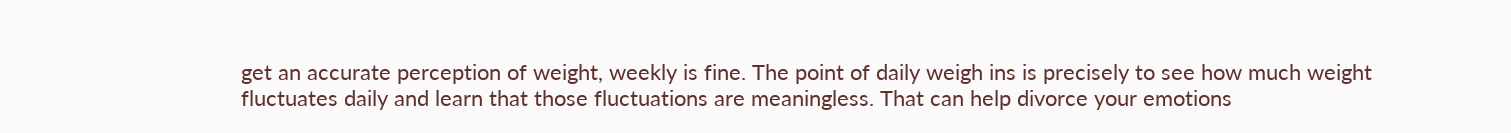get an accurate perception of weight, weekly is fine. The point of daily weigh ins is precisely to see how much weight fluctuates daily and learn that those fluctuations are meaningless. That can help divorce your emotions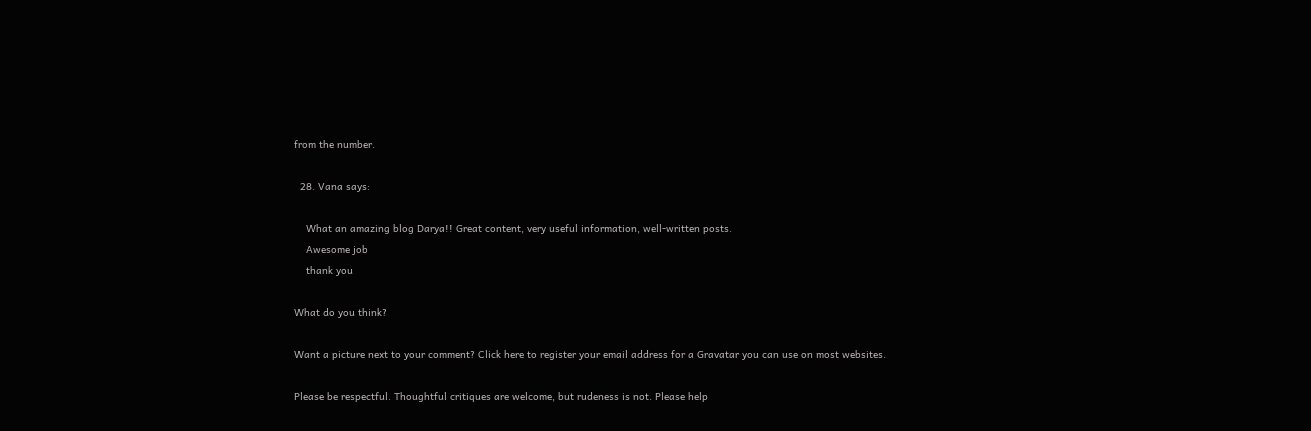from the number.

  28. Vana says:

    What an amazing blog Darya!! Great content, very useful information, well-written posts.
    Awesome job
    thank you

What do you think?

Want a picture next to your comment? Click here to register your email address for a Gravatar you can use on most websites.

Please be respectful. Thoughtful critiques are welcome, but rudeness is not. Please help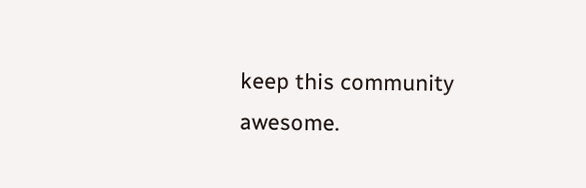keep this community awesome.